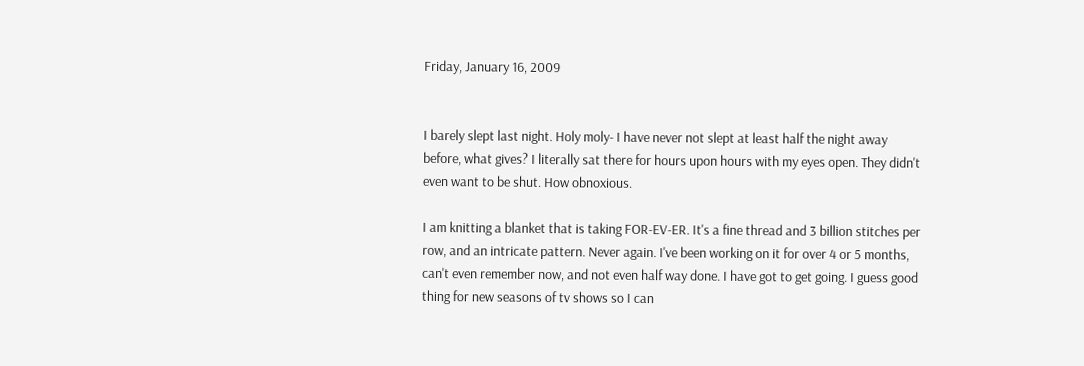Friday, January 16, 2009


I barely slept last night. Holy moly- I have never not slept at least half the night away before, what gives? I literally sat there for hours upon hours with my eyes open. They didn't even want to be shut. How obnoxious.

I am knitting a blanket that is taking FOR-EV-ER. It's a fine thread and 3 billion stitches per row, and an intricate pattern. Never again. I've been working on it for over 4 or 5 months, can't even remember now, and not even half way done. I have got to get going. I guess good thing for new seasons of tv shows so I can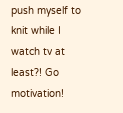push myself to knit while I watch tv at least?! Go motivation!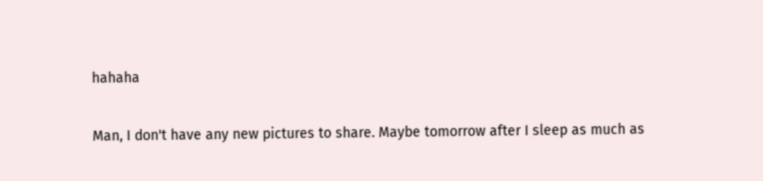hahaha

Man, I don't have any new pictures to share. Maybe tomorrow after I sleep as much as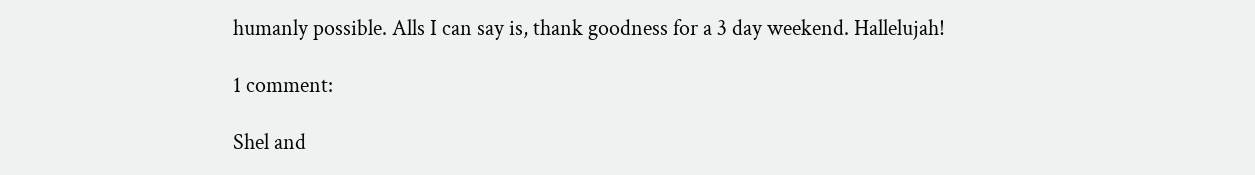humanly possible. Alls I can say is, thank goodness for a 3 day weekend. Hallelujah!

1 comment:

Shel and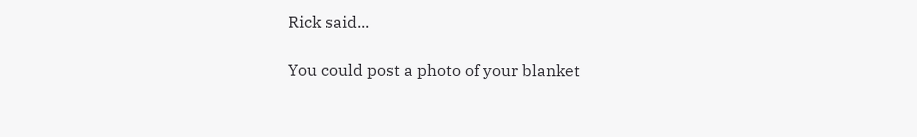Rick said...

You could post a photo of your blanket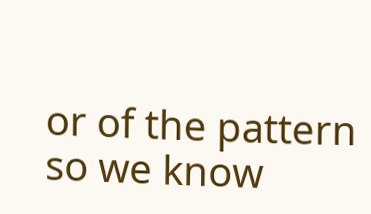or of the pattern so we know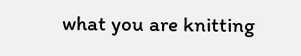what you are knitting